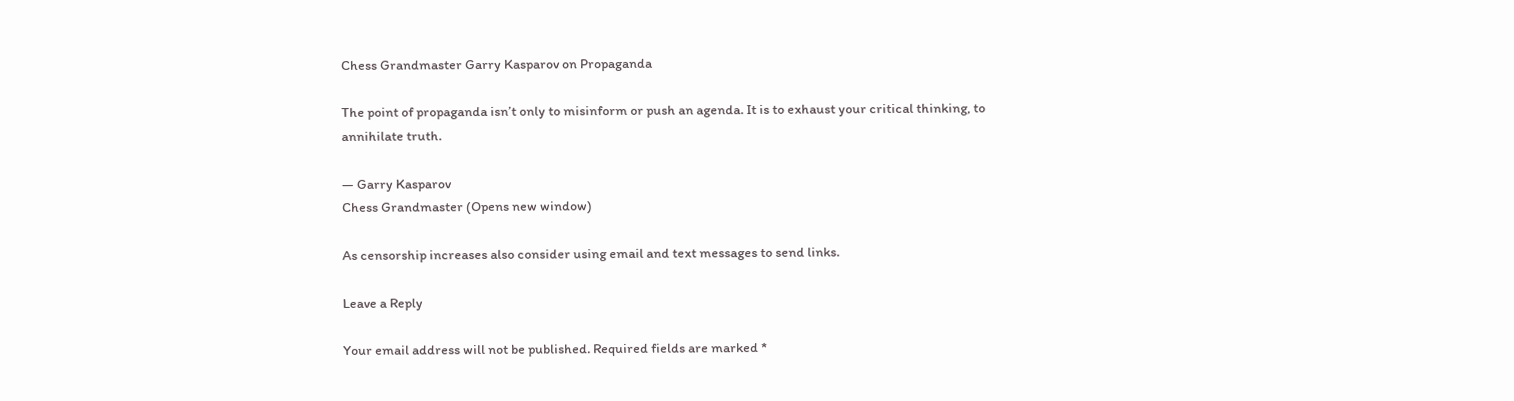Chess Grandmaster Garry Kasparov on Propaganda

The point of propaganda isn’t only to misinform or push an agenda. It is to exhaust your critical thinking, to annihilate truth.

— Garry Kasparov
Chess Grandmaster (Opens new window)

As censorship increases also consider using email and text messages to send links.

Leave a Reply

Your email address will not be published. Required fields are marked *